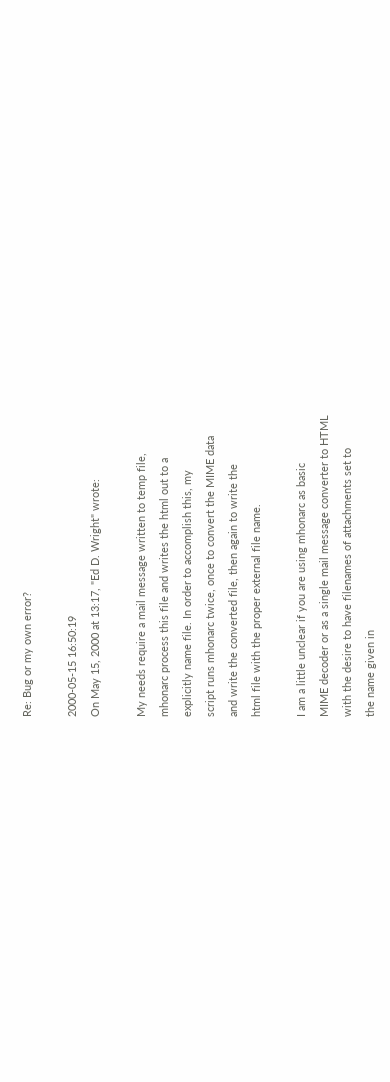Re: Bug or my own error?

2000-05-15 16:50:19
On May 15, 2000 at 13:17, "Ed D. Wright" wrote:

My needs require a mail message written to temp file,
mhonarc process this file and writes the html out to a
explicitly name file. In order to accomplish this, my
script runs mhonarc twice, once to convert the MIME data
and write the converted file, then again to write the
html file with the proper external file name.

I am a little unclear if you are using mhonarc as basic
MIME decoder or as a single mail message converter to HTML
with the desire to have filenames of attachments set to
the name given in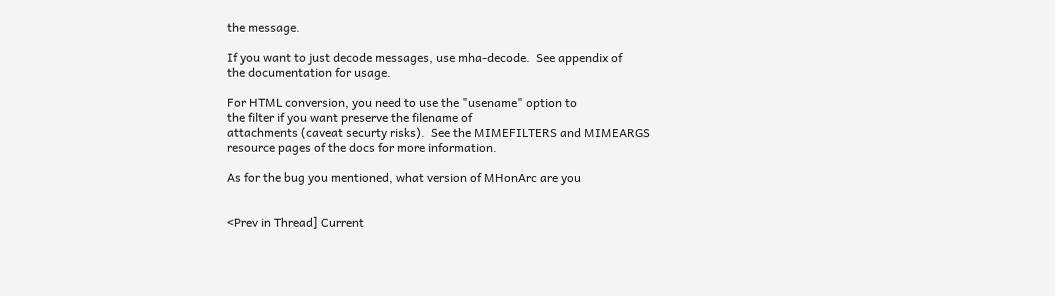the message.

If you want to just decode messages, use mha-decode.  See appendix of
the documentation for usage.

For HTML conversion, you need to use the "usename" option to
the filter if you want preserve the filename of
attachments (caveat securty risks).  See the MIMEFILTERS and MIMEARGS
resource pages of the docs for more information.

As for the bug you mentioned, what version of MHonArc are you


<Prev in Thread] Current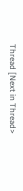Thread [Next in Thread>